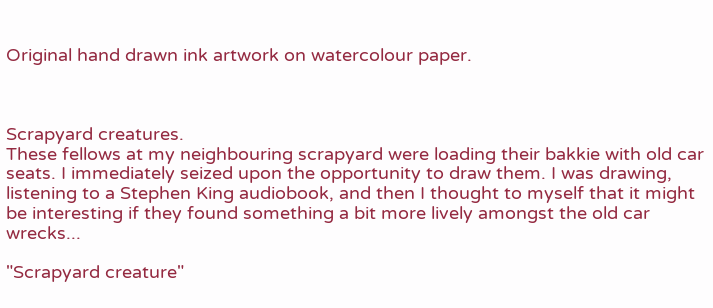Original hand drawn ink artwork on watercolour paper.



Scrapyard creatures.
These fellows at my neighbouring scrapyard were loading their bakkie with old car seats. I immediately seized upon the opportunity to draw them. I was drawing, listening to a Stephen King audiobook, and then I thought to myself that it might be interesting if they found something a bit more lively amongst the old car wrecks...

"Scrapyard creature"